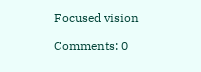Focused vision

Comments: 0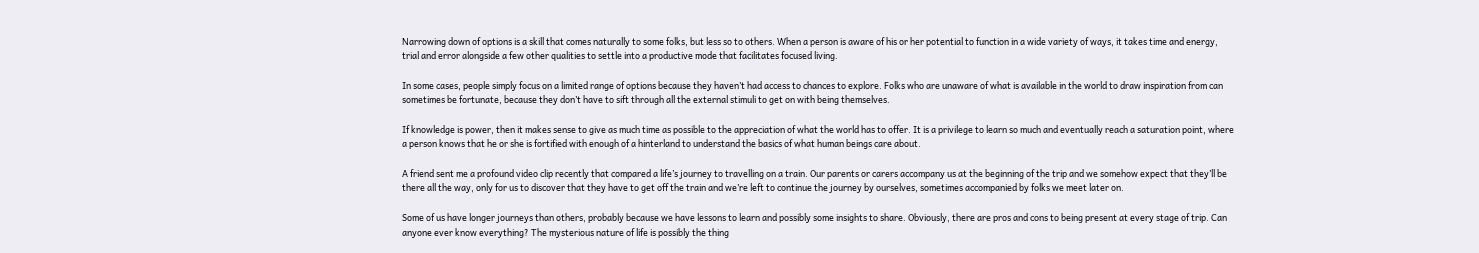Narrowing down of options is a skill that comes naturally to some folks, but less so to others. When a person is aware of his or her potential to function in a wide variety of ways, it takes time and energy, trial and error alongside a few other qualities to settle into a productive mode that facilitates focused living.

In some cases, people simply focus on a limited range of options because they haven’t had access to chances to explore. Folks who are unaware of what is available in the world to draw inspiration from can sometimes be fortunate, because they don’t have to sift through all the external stimuli to get on with being themselves.

If knowledge is power, then it makes sense to give as much time as possible to the appreciation of what the world has to offer. It is a privilege to learn so much and eventually reach a saturation point, where a person knows that he or she is fortified with enough of a hinterland to understand the basics of what human beings care about.

A friend sent me a profound video clip recently that compared a life’s journey to travelling on a train. Our parents or carers accompany us at the beginning of the trip and we somehow expect that they’ll be there all the way, only for us to discover that they have to get off the train and we’re left to continue the journey by ourselves, sometimes accompanied by folks we meet later on.

Some of us have longer journeys than others, probably because we have lessons to learn and possibly some insights to share. Obviously, there are pros and cons to being present at every stage of trip. Can anyone ever know everything? The mysterious nature of life is possibly the thing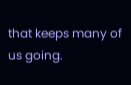that keeps many of us going.